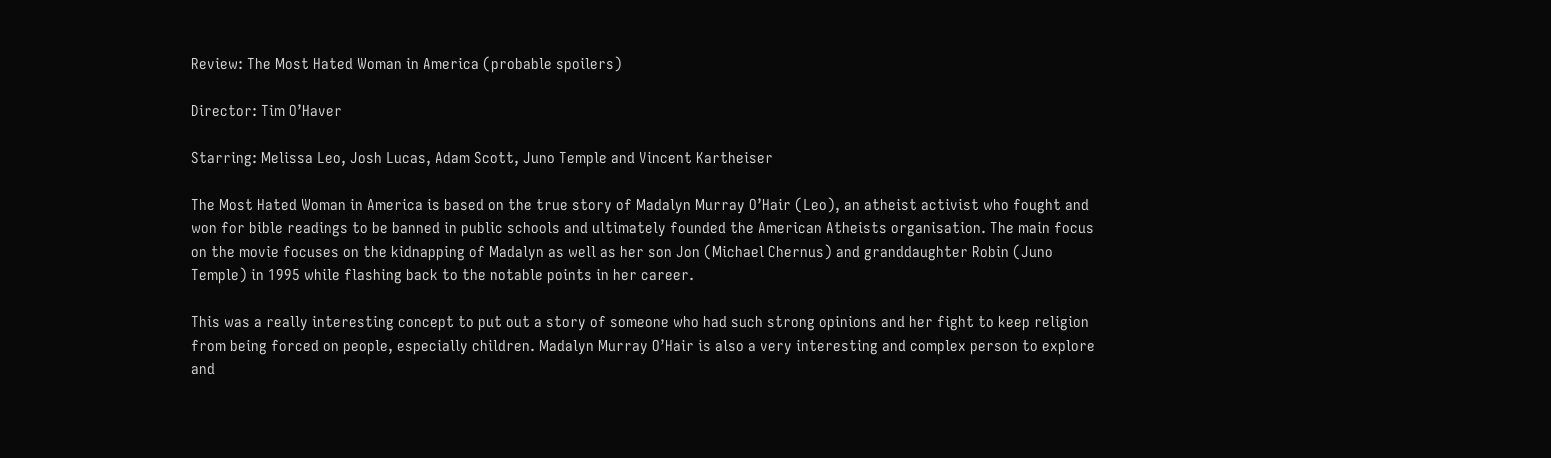Review: The Most Hated Woman in America (probable spoilers)

Director: Tim O’Haver

Starring: Melissa Leo, Josh Lucas, Adam Scott, Juno Temple and Vincent Kartheiser

The Most Hated Woman in America is based on the true story of Madalyn Murray O’Hair (Leo), an atheist activist who fought and won for bible readings to be banned in public schools and ultimately founded the American Atheists organisation. The main focus on the movie focuses on the kidnapping of Madalyn as well as her son Jon (Michael Chernus) and granddaughter Robin (Juno Temple) in 1995 while flashing back to the notable points in her career.

This was a really interesting concept to put out a story of someone who had such strong opinions and her fight to keep religion from being forced on people, especially children. Madalyn Murray O’Hair is also a very interesting and complex person to explore and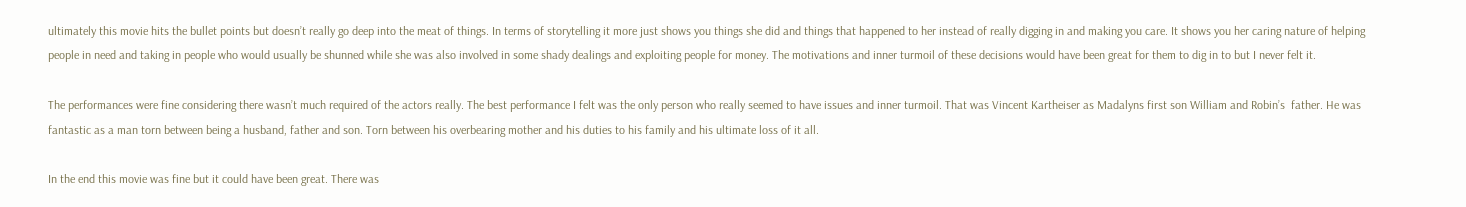ultimately this movie hits the bullet points but doesn’t really go deep into the meat of things. In terms of storytelling it more just shows you things she did and things that happened to her instead of really digging in and making you care. It shows you her caring nature of helping people in need and taking in people who would usually be shunned while she was also involved in some shady dealings and exploiting people for money. The motivations and inner turmoil of these decisions would have been great for them to dig in to but I never felt it.

The performances were fine considering there wasn’t much required of the actors really. The best performance I felt was the only person who really seemed to have issues and inner turmoil. That was Vincent Kartheiser as Madalyns first son William and Robin’s  father. He was fantastic as a man torn between being a husband, father and son. Torn between his overbearing mother and his duties to his family and his ultimate loss of it all.

In the end this movie was fine but it could have been great. There was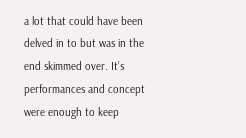a lot that could have been delved in to but was in the end skimmed over. It’s performances and concept were enough to keep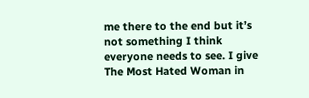me there to the end but it’s not something I think everyone needs to see. I give The Most Hated Woman in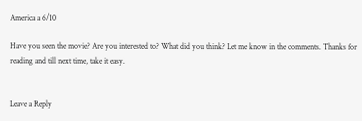America a 6/10

Have you seen the movie? Are you interested to? What did you think? Let me know in the comments. Thanks for reading and till next time, take it easy.


Leave a Reply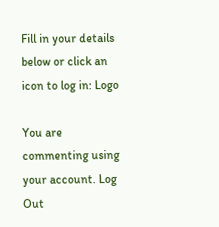Fill in your details below or click an icon to log in: Logo

You are commenting using your account. Log Out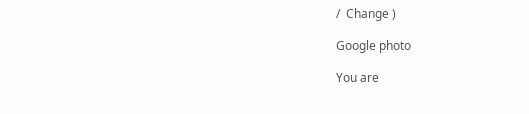/  Change )

Google photo

You are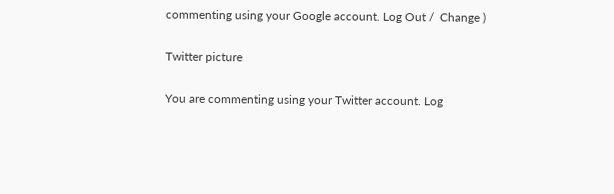commenting using your Google account. Log Out /  Change )

Twitter picture

You are commenting using your Twitter account. Log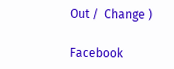Out /  Change )

Facebook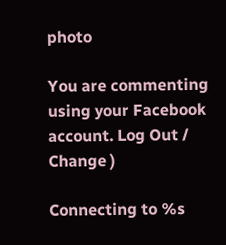photo

You are commenting using your Facebook account. Log Out /  Change )

Connecting to %s